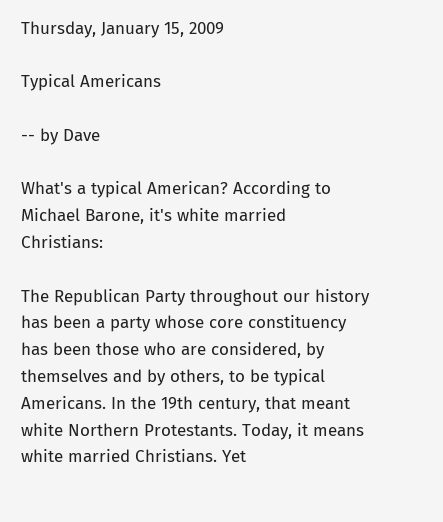Thursday, January 15, 2009

Typical Americans

-- by Dave

What's a typical American? According to Michael Barone, it's white married Christians:

The Republican Party throughout our history has been a party whose core constituency has been those who are considered, by themselves and by others, to be typical Americans. In the 19th century, that meant white Northern Protestants. Today, it means white married Christians. Yet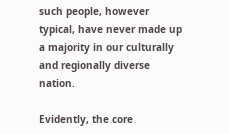such people, however typical, have never made up a majority in our culturally and regionally diverse nation.

Evidently, the core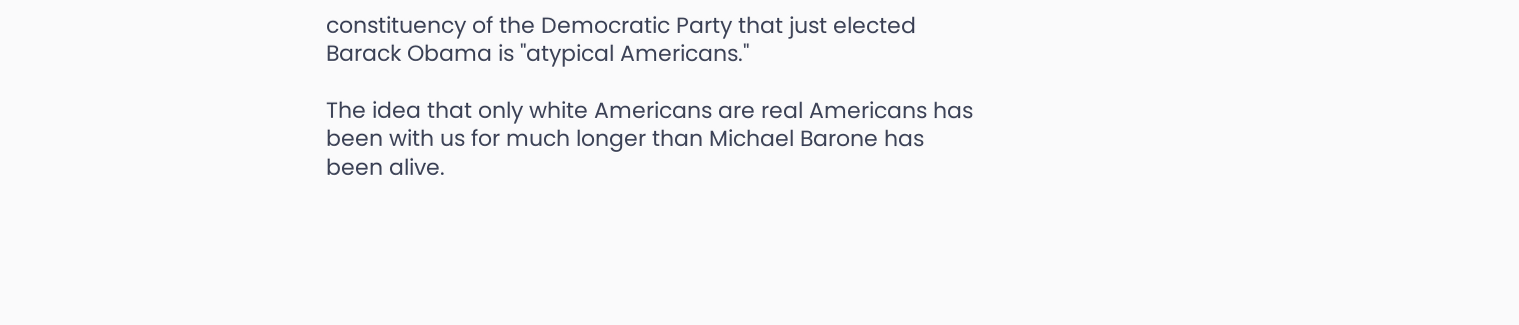constituency of the Democratic Party that just elected Barack Obama is "atypical Americans."

The idea that only white Americans are real Americans has been with us for much longer than Michael Barone has been alive.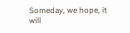Someday, we hope, it will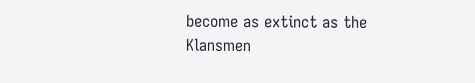become as extinct as the Klansmen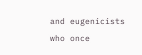and eugenicists who once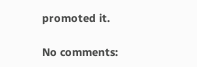promoted it.

No comments: